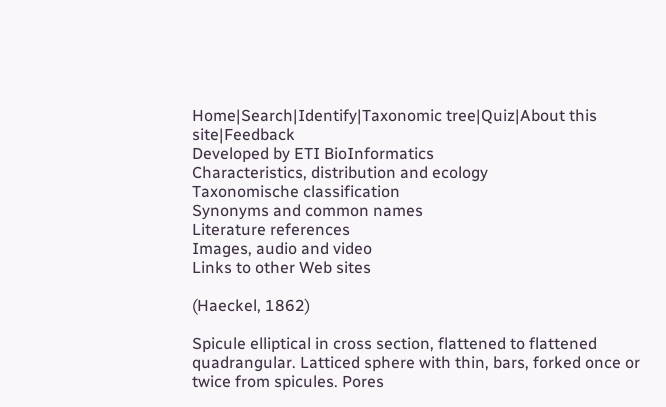Home|Search|Identify|Taxonomic tree|Quiz|About this site|Feedback
Developed by ETI BioInformatics
Characteristics, distribution and ecology
Taxonomische classification
Synonyms and common names
Literature references
Images, audio and video
Links to other Web sites

(Haeckel, 1862)

Spicule elliptical in cross section, flattened to flattened quadrangular. Latticed sphere with thin, bars, forked once or twice from spicules. Pores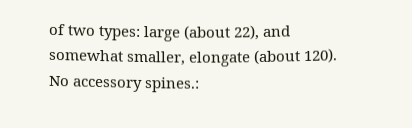of two types: large (about 22), and somewhat smaller, elongate (about 120). No accessory spines.: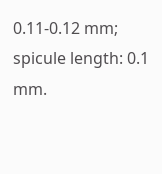0.11-0.12 mm; spicule length: 0.1 mm.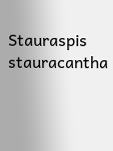Stauraspis stauracantha